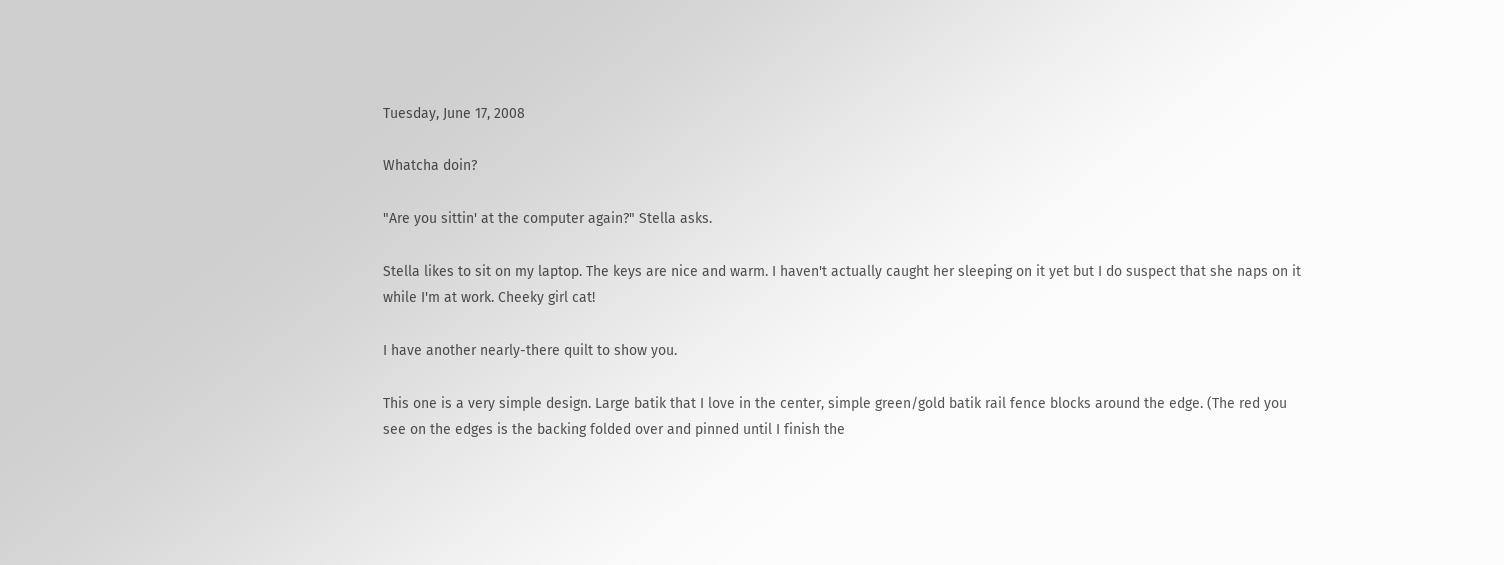Tuesday, June 17, 2008

Whatcha doin?

"Are you sittin' at the computer again?" Stella asks.

Stella likes to sit on my laptop. The keys are nice and warm. I haven't actually caught her sleeping on it yet but I do suspect that she naps on it while I'm at work. Cheeky girl cat!

I have another nearly-there quilt to show you.

This one is a very simple design. Large batik that I love in the center, simple green/gold batik rail fence blocks around the edge. (The red you see on the edges is the backing folded over and pinned until I finish the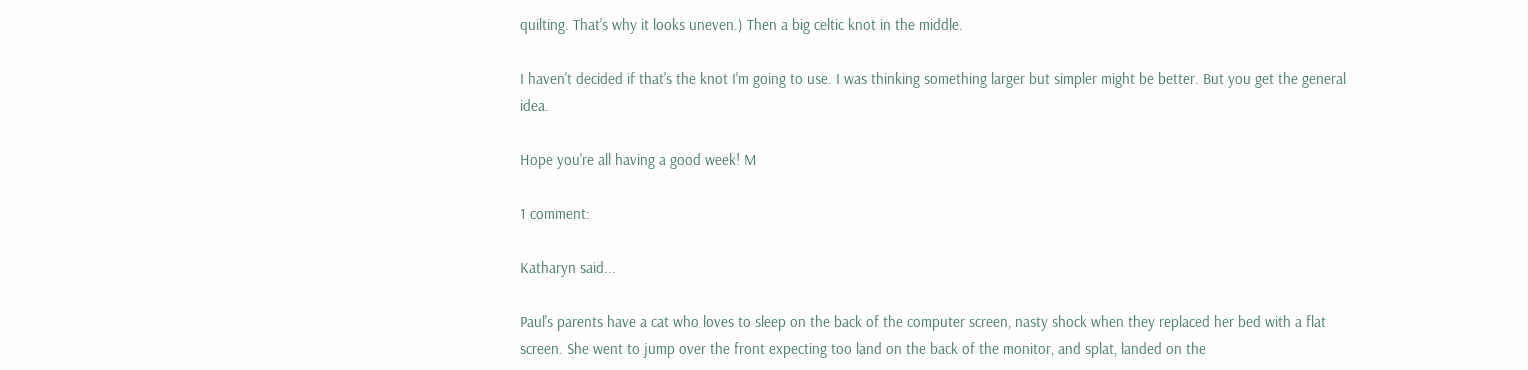quilting. That's why it looks uneven.) Then a big celtic knot in the middle.

I haven't decided if that's the knot I'm going to use. I was thinking something larger but simpler might be better. But you get the general idea.

Hope you're all having a good week! M

1 comment:

Katharyn said...

Paul's parents have a cat who loves to sleep on the back of the computer screen, nasty shock when they replaced her bed with a flat screen. She went to jump over the front expecting too land on the back of the monitor, and splat, landed on the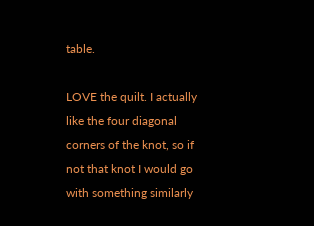table.

LOVE the quilt. I actually like the four diagonal corners of the knot, so if not that knot I would go with something similarly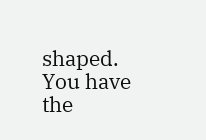shaped. You have the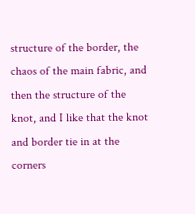structure of the border, the chaos of the main fabric, and then the structure of the knot, and I like that the knot and border tie in at the corners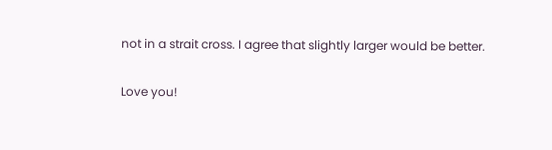not in a strait cross. I agree that slightly larger would be better.

Love you!